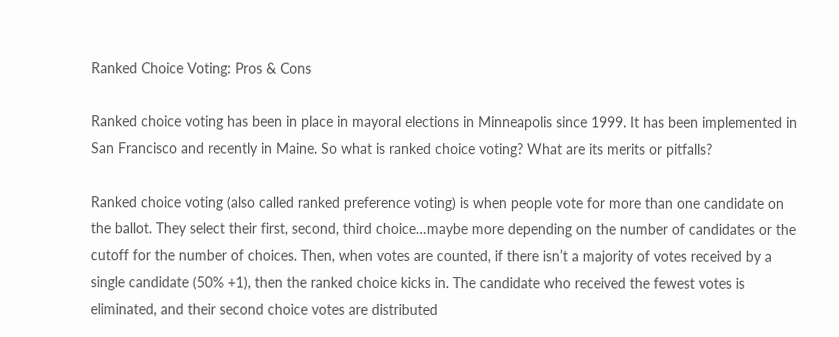Ranked Choice Voting: Pros & Cons

Ranked choice voting has been in place in mayoral elections in Minneapolis since 1999. It has been implemented in San Francisco and recently in Maine. So what is ranked choice voting? What are its merits or pitfalls?

Ranked choice voting (also called ranked preference voting) is when people vote for more than one candidate on the ballot. They select their first, second, third choice…maybe more depending on the number of candidates or the cutoff for the number of choices. Then, when votes are counted, if there isn’t a majority of votes received by a single candidate (50% +1), then the ranked choice kicks in. The candidate who received the fewest votes is eliminated, and their second choice votes are distributed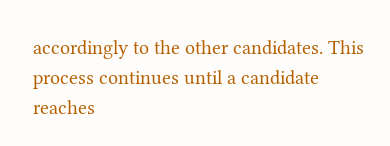accordingly to the other candidates. This process continues until a candidate reaches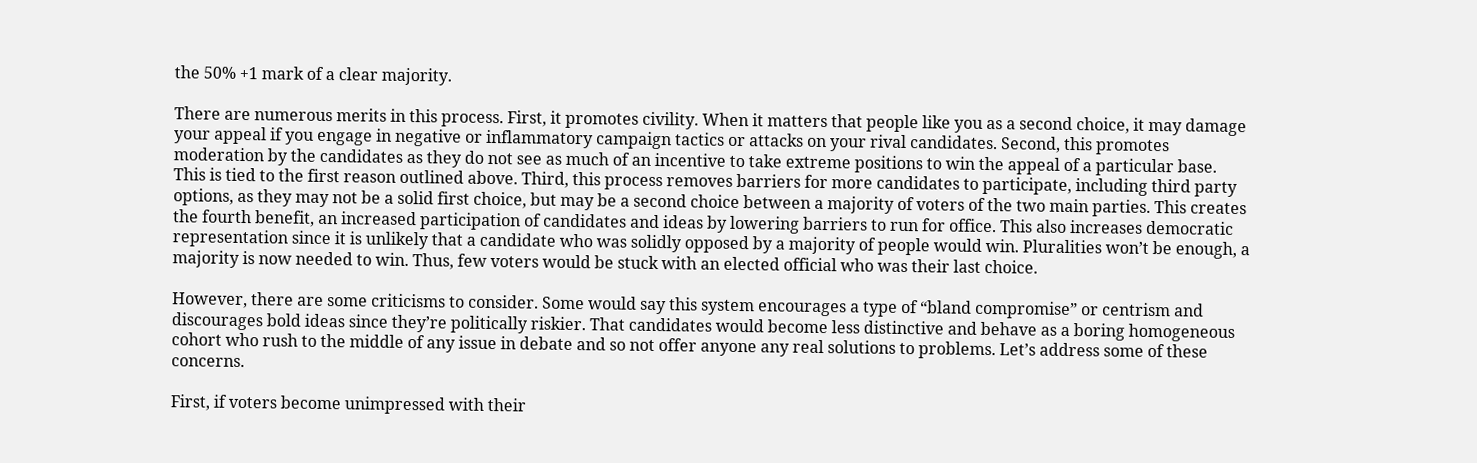the 50% +1 mark of a clear majority.

There are numerous merits in this process. First, it promotes civility. When it matters that people like you as a second choice, it may damage your appeal if you engage in negative or inflammatory campaign tactics or attacks on your rival candidates. Second, this promotes moderation by the candidates as they do not see as much of an incentive to take extreme positions to win the appeal of a particular base. This is tied to the first reason outlined above. Third, this process removes barriers for more candidates to participate, including third party options, as they may not be a solid first choice, but may be a second choice between a majority of voters of the two main parties. This creates the fourth benefit, an increased participation of candidates and ideas by lowering barriers to run for office. This also increases democratic representation since it is unlikely that a candidate who was solidly opposed by a majority of people would win. Pluralities won’t be enough, a majority is now needed to win. Thus, few voters would be stuck with an elected official who was their last choice.

However, there are some criticisms to consider. Some would say this system encourages a type of “bland compromise” or centrism and discourages bold ideas since they’re politically riskier. That candidates would become less distinctive and behave as a boring homogeneous cohort who rush to the middle of any issue in debate and so not offer anyone any real solutions to problems. Let’s address some of these concerns.

First, if voters become unimpressed with their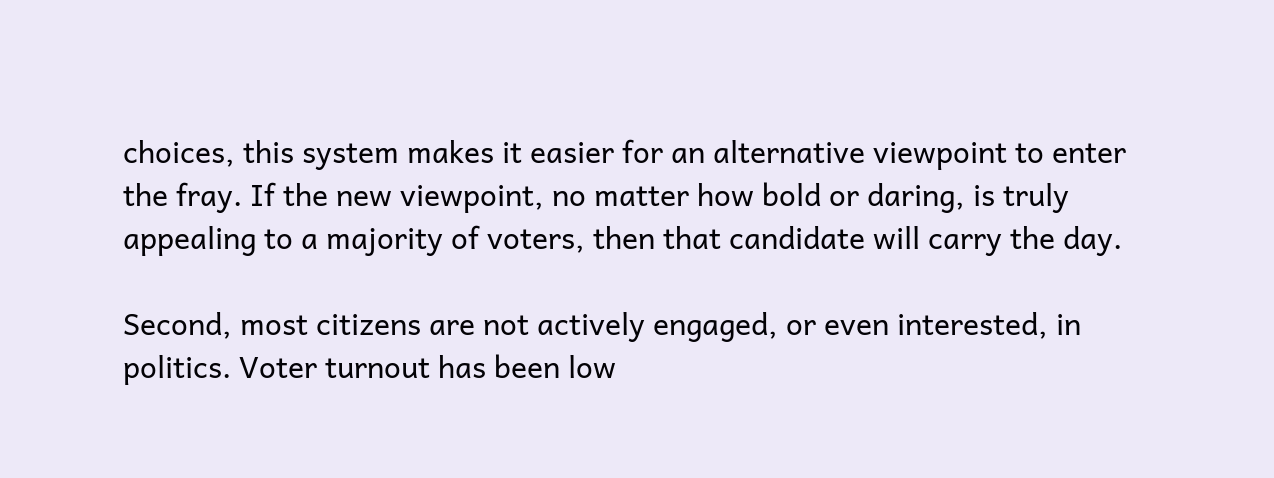choices, this system makes it easier for an alternative viewpoint to enter the fray. If the new viewpoint, no matter how bold or daring, is truly appealing to a majority of voters, then that candidate will carry the day.

Second, most citizens are not actively engaged, or even interested, in politics. Voter turnout has been low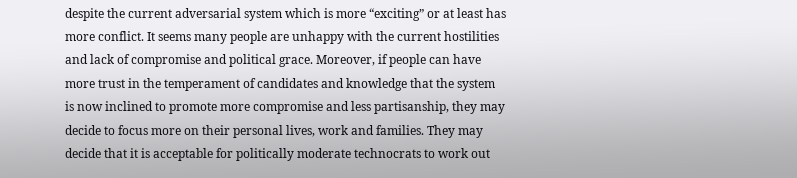despite the current adversarial system which is more “exciting” or at least has more conflict. It seems many people are unhappy with the current hostilities and lack of compromise and political grace. Moreover, if people can have more trust in the temperament of candidates and knowledge that the system is now inclined to promote more compromise and less partisanship, they may decide to focus more on their personal lives, work and families. They may decide that it is acceptable for politically moderate technocrats to work out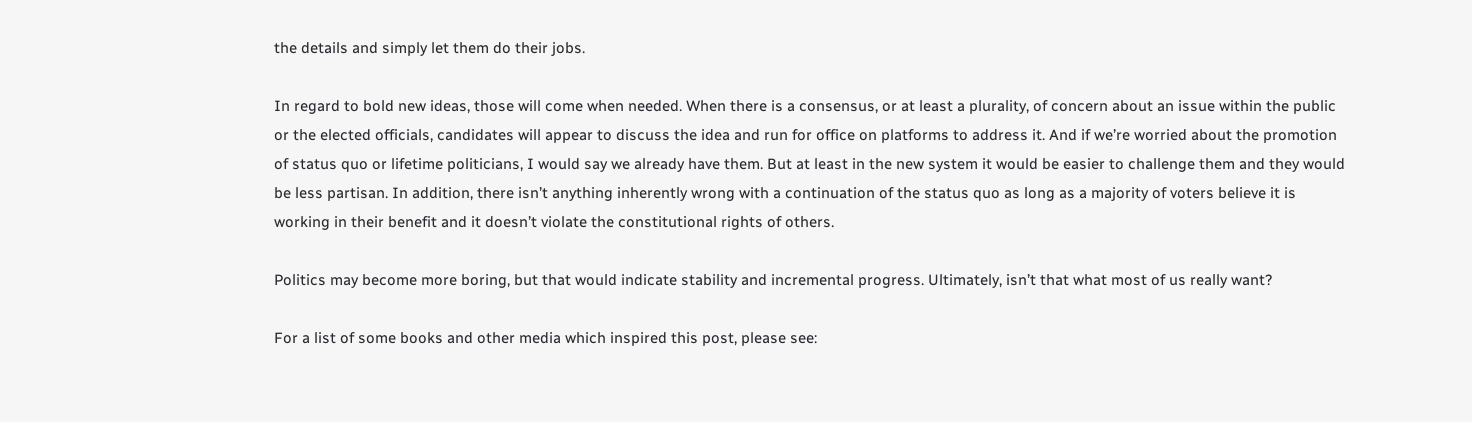the details and simply let them do their jobs.

In regard to bold new ideas, those will come when needed. When there is a consensus, or at least a plurality, of concern about an issue within the public or the elected officials, candidates will appear to discuss the idea and run for office on platforms to address it. And if we’re worried about the promotion of status quo or lifetime politicians, I would say we already have them. But at least in the new system it would be easier to challenge them and they would be less partisan. In addition, there isn’t anything inherently wrong with a continuation of the status quo as long as a majority of voters believe it is working in their benefit and it doesn’t violate the constitutional rights of others.

Politics may become more boring, but that would indicate stability and incremental progress. Ultimately, isn’t that what most of us really want?

For a list of some books and other media which inspired this post, please see: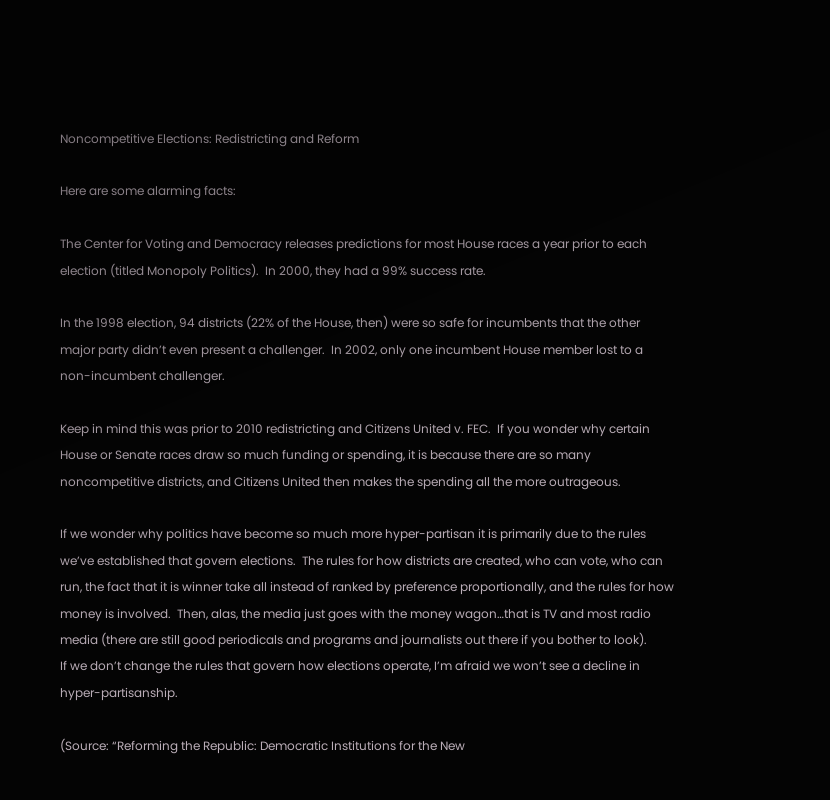Noncompetitive Elections: Redistricting and Reform

Here are some alarming facts:

The Center for Voting and Democracy releases predictions for most House races a year prior to each election (titled Monopoly Politics).  In 2000, they had a 99% success rate.

In the 1998 election, 94 districts (22% of the House, then) were so safe for incumbents that the other major party didn’t even present a challenger.  In 2002, only one incumbent House member lost to a non-incumbent challenger.

Keep in mind this was prior to 2010 redistricting and Citizens United v. FEC.  If you wonder why certain House or Senate races draw so much funding or spending, it is because there are so many noncompetitive districts, and Citizens United then makes the spending all the more outrageous.

If we wonder why politics have become so much more hyper-partisan it is primarily due to the rules we’ve established that govern elections.  The rules for how districts are created, who can vote, who can run, the fact that it is winner take all instead of ranked by preference proportionally, and the rules for how money is involved.  Then, alas, the media just goes with the money wagon…that is TV and most radio media (there are still good periodicals and programs and journalists out there if you bother to look).
If we don’t change the rules that govern how elections operate, I’m afraid we won’t see a decline in hyper-partisanship.

(Source: “Reforming the Republic: Democratic Institutions for the New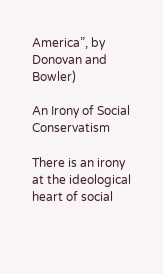America”, by Donovan and Bowler)

An Irony of Social Conservatism

There is an irony at the ideological heart of social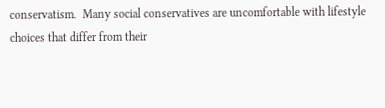conservatism.  Many social conservatives are uncomfortable with lifestyle choices that differ from their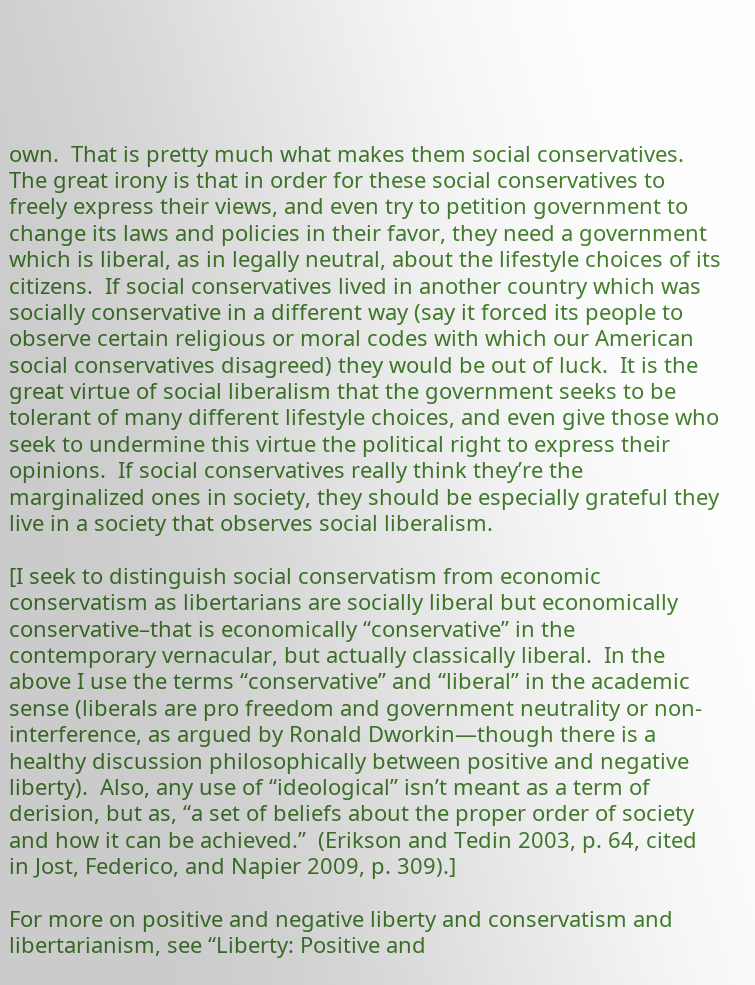own.  That is pretty much what makes them social conservatives.  The great irony is that in order for these social conservatives to freely express their views, and even try to petition government to change its laws and policies in their favor, they need a government which is liberal, as in legally neutral, about the lifestyle choices of its citizens.  If social conservatives lived in another country which was socially conservative in a different way (say it forced its people to observe certain religious or moral codes with which our American social conservatives disagreed) they would be out of luck.  It is the great virtue of social liberalism that the government seeks to be tolerant of many different lifestyle choices, and even give those who seek to undermine this virtue the political right to express their opinions.  If social conservatives really think they’re the marginalized ones in society, they should be especially grateful they live in a society that observes social liberalism.

[I seek to distinguish social conservatism from economic conservatism as libertarians are socially liberal but economically conservative–that is economically “conservative” in the contemporary vernacular, but actually classically liberal.  In the above I use the terms “conservative” and “liberal” in the academic sense (liberals are pro freedom and government neutrality or non-interference, as argued by Ronald Dworkin—though there is a healthy discussion philosophically between positive and negative liberty).  Also, any use of “ideological” isn’t meant as a term of derision, but as, “a set of beliefs about the proper order of society and how it can be achieved.”  (Erikson and Tedin 2003, p. 64, cited in Jost, Federico, and Napier 2009, p. 309).]

For more on positive and negative liberty and conservatism and libertarianism, see “Liberty: Positive and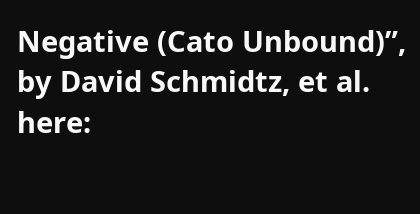Negative (Cato Unbound)”, by David Schmidtz, et al. here: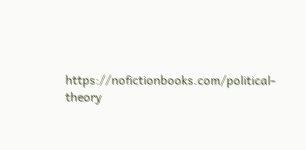https://nofictionbooks.com/political-theory